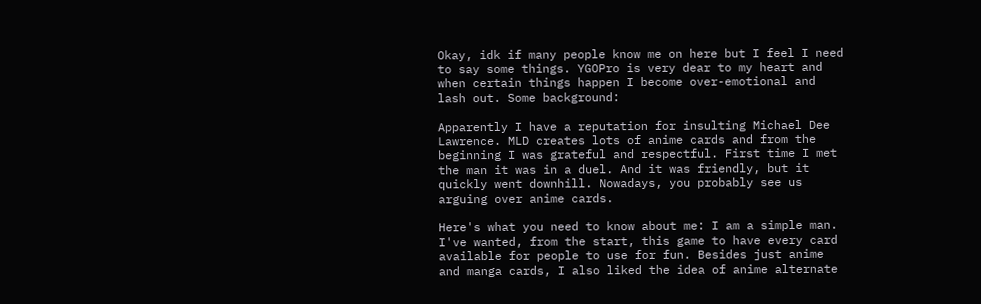Okay, idk if many people know me on here but I feel I need to say some things. YGOPro is very dear to my heart and when certain things happen I become over-emotional and lash out. Some background:

Apparently I have a reputation for insulting Michael Dee Lawrence. MLD creates lots of anime cards and from the beginning I was grateful and respectful. First time I met the man it was in a duel. And it was friendly, but it quickly went downhill. Nowadays, you probably see us arguing over anime cards.

Here's what you need to know about me: I am a simple man. I've wanted, from the start, this game to have every card available for people to use for fun. Besides just anime and manga cards, I also liked the idea of anime alternate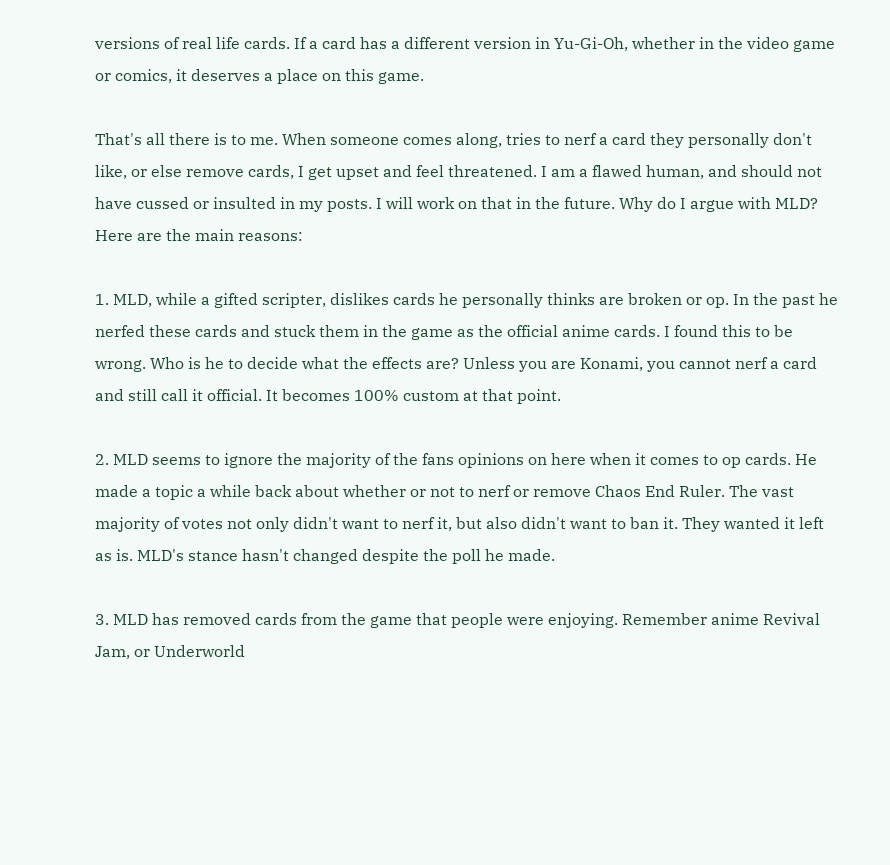versions of real life cards. If a card has a different version in Yu-Gi-Oh, whether in the video game or comics, it deserves a place on this game.

That's all there is to me. When someone comes along, tries to nerf a card they personally don't like, or else remove cards, I get upset and feel threatened. I am a flawed human, and should not have cussed or insulted in my posts. I will work on that in the future. Why do I argue with MLD? Here are the main reasons:

1. MLD, while a gifted scripter, dislikes cards he personally thinks are broken or op. In the past he nerfed these cards and stuck them in the game as the official anime cards. I found this to be wrong. Who is he to decide what the effects are? Unless you are Konami, you cannot nerf a card and still call it official. It becomes 100% custom at that point.

2. MLD seems to ignore the majority of the fans opinions on here when it comes to op cards. He made a topic a while back about whether or not to nerf or remove Chaos End Ruler. The vast majority of votes not only didn't want to nerf it, but also didn't want to ban it. They wanted it left as is. MLD's stance hasn't changed despite the poll he made.

3. MLD has removed cards from the game that people were enjoying. Remember anime Revival Jam, or Underworld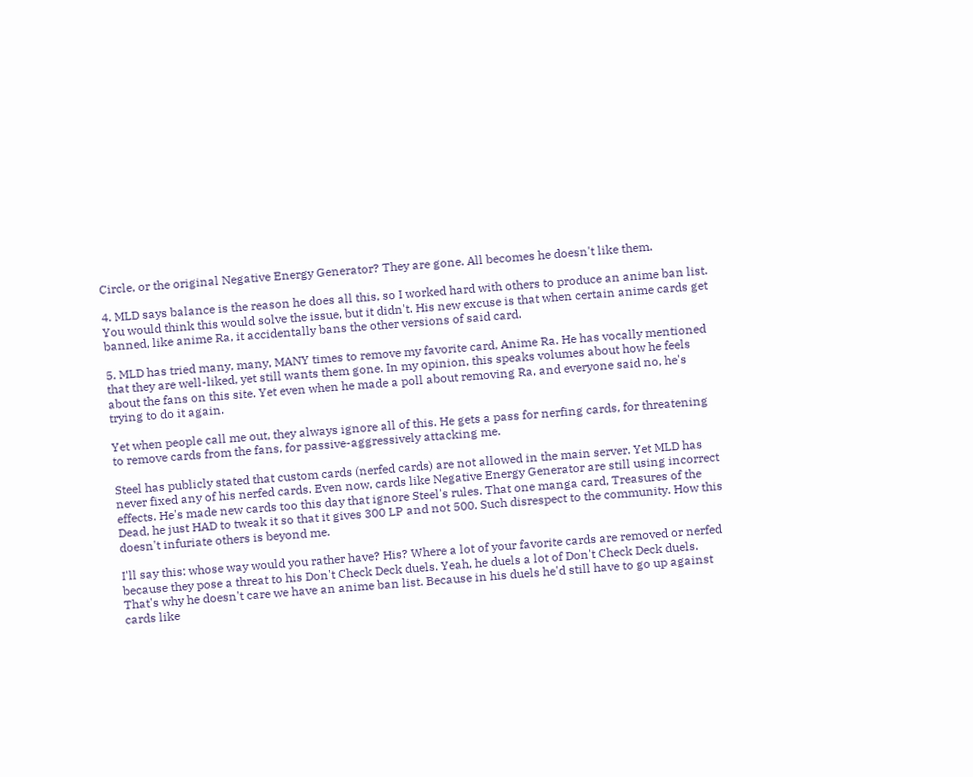Circle, or the original Negative Energy Generator? They are gone. All becomes he doesn't like them.

4. MLD says balance is the reason he does all this, so I worked hard with others to produce an anime ban list. You would think this would solve the issue, but it didn't. His new excuse is that when certain anime cards get banned, like anime Ra, it accidentally bans the other versions of said card.

5. MLD has tried many, many, MANY times to remove my favorite card, Anime Ra. He has vocally mentioned that they are well-liked, yet still wants them gone. In my opinion, this speaks volumes about how he feels about the fans on this site. Yet even when he made a poll about removing Ra, and everyone said no, he's trying to do it again.

Yet when people call me out, they always ignore all of this. He gets a pass for nerfing cards, for threatening to remove cards from the fans, for passive-aggressively attacking me.

Steel has publicly stated that custom cards (nerfed cards) are not allowed in the main server. Yet MLD has never fixed any of his nerfed cards. Even now, cards like Negative Energy Generator are still using incorrect effects. He's made new cards too this day that ignore Steel's rules. That one manga card, Treasures of the Dead, he just HAD to tweak it so that it gives 300 LP and not 500. Such disrespect to the community. How this doesn't infuriate others is beyond me.

I'll say this: whose way would you rather have? His? Where a lot of your favorite cards are removed or nerfed because they pose a threat to his Don't Check Deck duels. Yeah, he duels a lot of Don't Check Deck duels. That's why he doesn't care we have an anime ban list. Because in his duels he'd still have to go up against cards like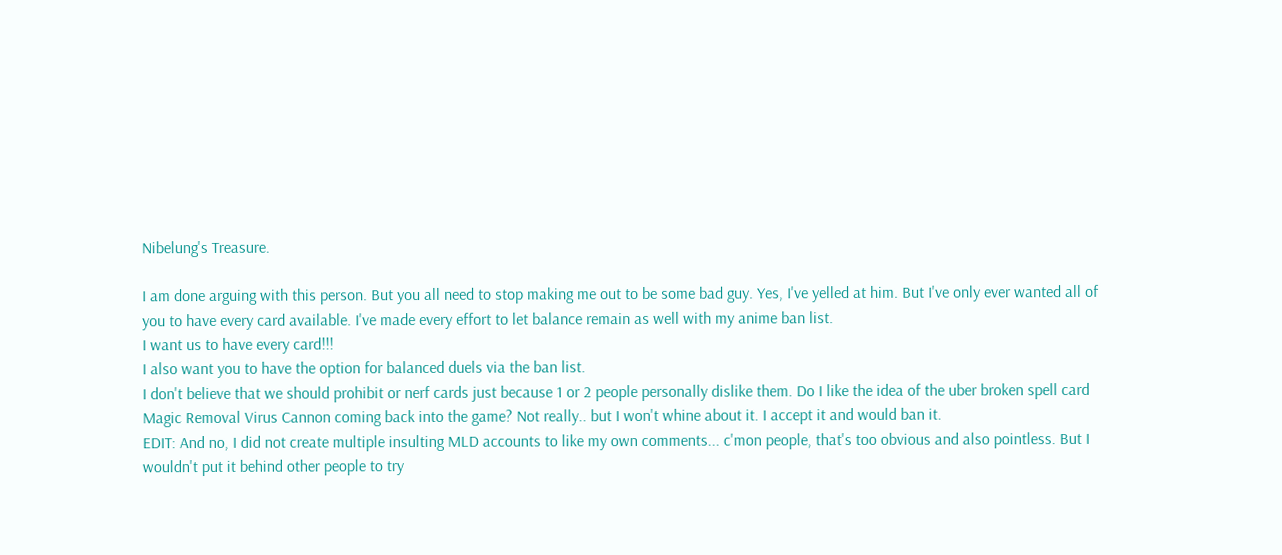Nibelung's Treasure.

I am done arguing with this person. But you all need to stop making me out to be some bad guy. Yes, I've yelled at him. But I've only ever wanted all of you to have every card available. I've made every effort to let balance remain as well with my anime ban list.
I want us to have every card!!!
I also want you to have the option for balanced duels via the ban list.
I don't believe that we should prohibit or nerf cards just because 1 or 2 people personally dislike them. Do I like the idea of the uber broken spell card Magic Removal Virus Cannon coming back into the game? Not really.. but I won't whine about it. I accept it and would ban it.
EDIT: And no, I did not create multiple insulting MLD accounts to like my own comments... c'mon people, that's too obvious and also pointless. But I wouldn't put it behind other people to try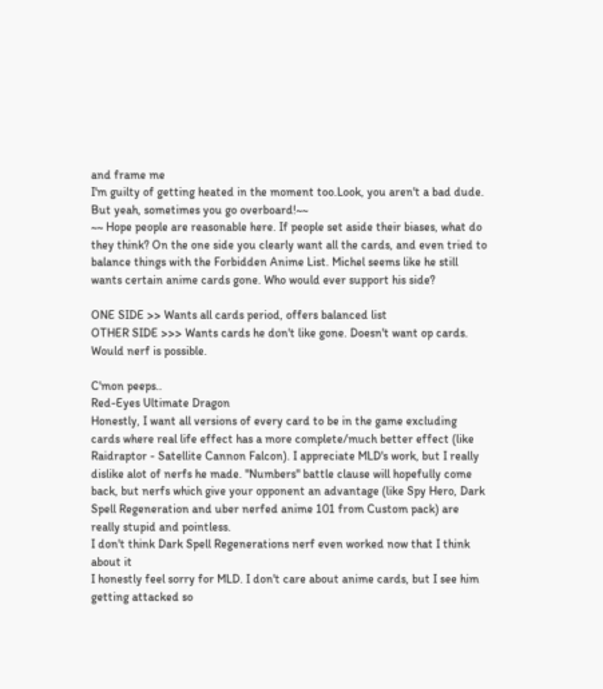and frame me
I'm guilty of getting heated in the moment too.Look, you aren't a bad dude. But yeah, sometimes you go overboard!~~
~~ Hope people are reasonable here. If people set aside their biases, what do they think? On the one side you clearly want all the cards, and even tried to balance things with the Forbidden Anime List. Michel seems like he still wants certain anime cards gone. Who would ever support his side?

ONE SIDE >> Wants all cards period, offers balanced list
OTHER SIDE >>> Wants cards he don't like gone. Doesn't want op cards. Would nerf is possible.

C'mon peeps..
Red-Eyes Ultimate Dragon
Honestly, I want all versions of every card to be in the game excluding cards where real life effect has a more complete/much better effect (like Raidraptor - Satellite Cannon Falcon). I appreciate MLD's work, but I really dislike alot of nerfs he made. "Numbers" battle clause will hopefully come back, but nerfs which give your opponent an advantage (like Spy Hero, Dark Spell Regeneration and uber nerfed anime 101 from Custom pack) are really stupid and pointless.
I don't think Dark Spell Regenerations nerf even worked now that I think about it
I honestly feel sorry for MLD. I don't care about anime cards, but I see him getting attacked so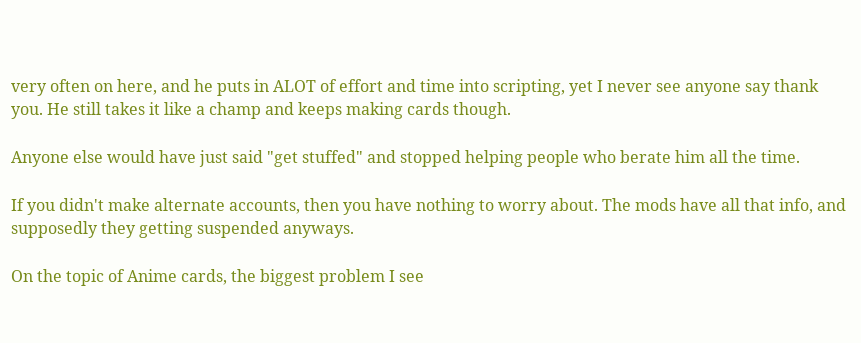very often on here, and he puts in ALOT of effort and time into scripting, yet I never see anyone say thank you. He still takes it like a champ and keeps making cards though.

Anyone else would have just said "get stuffed" and stopped helping people who berate him all the time.

If you didn't make alternate accounts, then you have nothing to worry about. The mods have all that info, and supposedly they getting suspended anyways.

On the topic of Anime cards, the biggest problem I see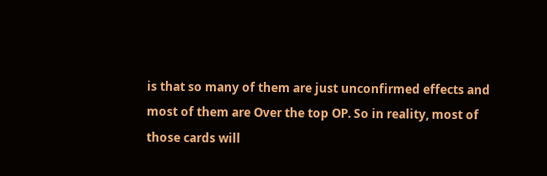is that so many of them are just unconfirmed effects and most of them are Over the top OP. So in reality, most of those cards will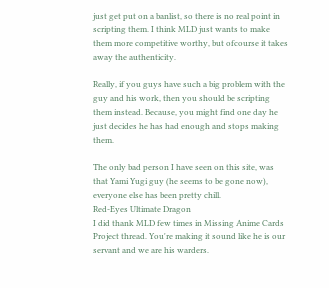just get put on a banlist, so there is no real point in scripting them. I think MLD just wants to make them more competitive worthy, but ofcourse it takes away the authenticity.

Really, if you guys have such a big problem with the guy and his work, then you should be scripting them instead. Because, you might find one day he just decides he has had enough and stops making them.

The only bad person I have seen on this site, was that Yami Yugi guy (he seems to be gone now), everyone else has been pretty chill.
Red-Eyes Ultimate Dragon
I did thank MLD few times in Missing Anime Cards Project thread. You're making it sound like he is our servant and we are his warders.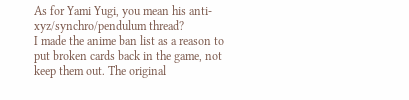As for Yami Yugi, you mean his anti-xyz/synchro/pendulum thread?
I made the anime ban list as a reason to put broken cards back in the game, not keep them out. The original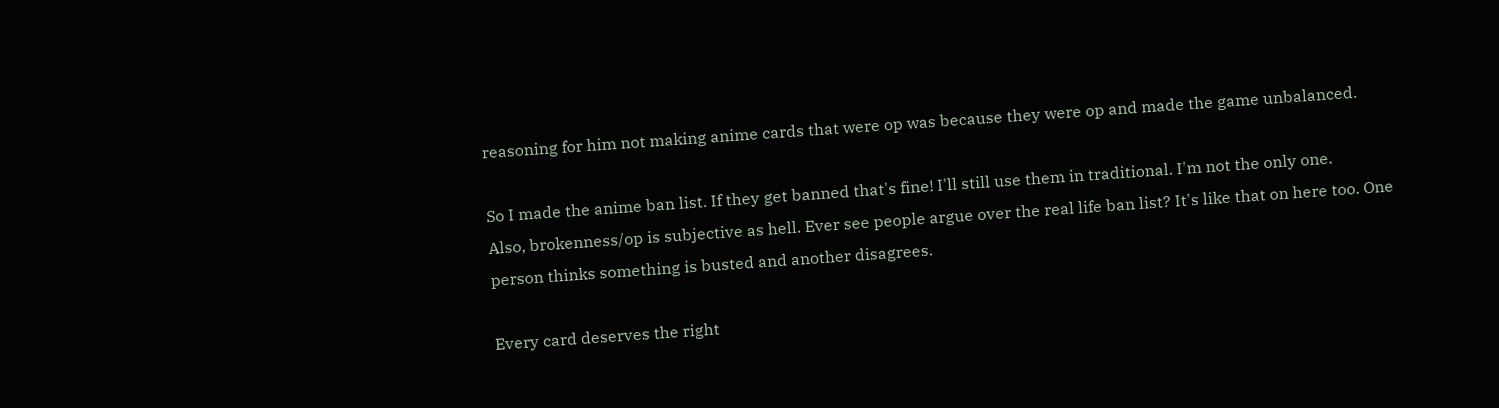reasoning for him not making anime cards that were op was because they were op and made the game unbalanced.

So I made the anime ban list. If they get banned that's fine! I'll still use them in traditional. I'm not the only one.
Also, brokenness/op is subjective as hell. Ever see people argue over the real life ban list? It's like that on here too. One person thinks something is busted and another disagrees.

Every card deserves the right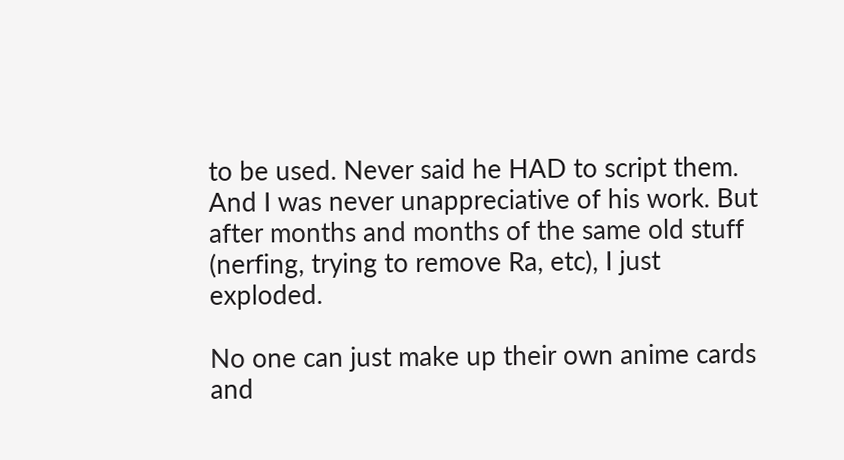to be used. Never said he HAD to script them. And I was never unappreciative of his work. But after months and months of the same old stuff (nerfing, trying to remove Ra, etc), I just exploded.

No one can just make up their own anime cards and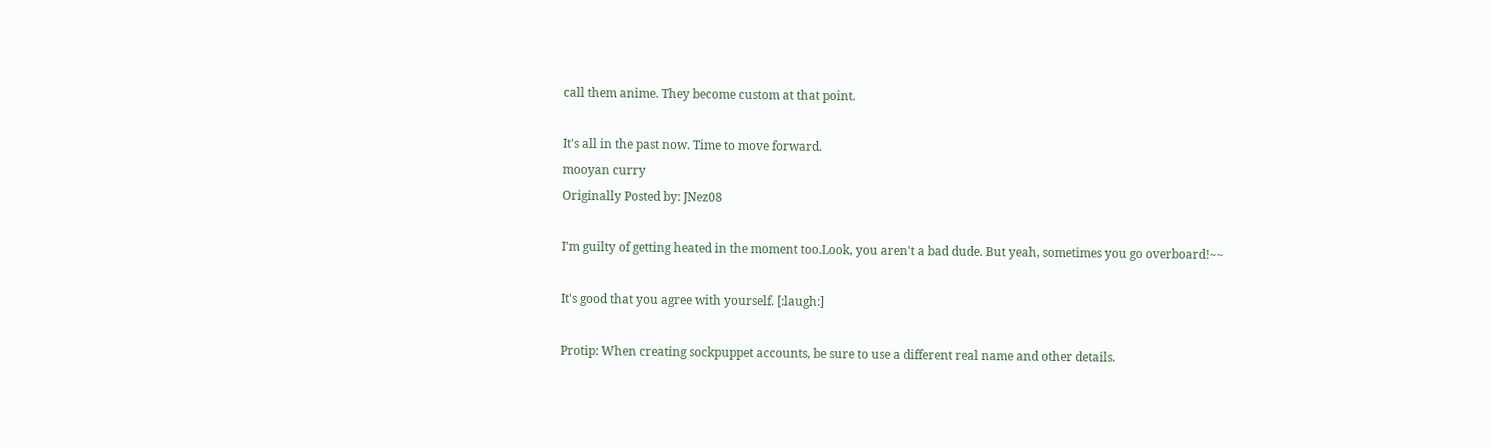call them anime. They become custom at that point.

It's all in the past now. Time to move forward.
mooyan curry
Originally Posted by: JNez08

I'm guilty of getting heated in the moment too.Look, you aren't a bad dude. But yeah, sometimes you go overboard!~~

It's good that you agree with yourself. [:laugh:]

Protip: When creating sockpuppet accounts, be sure to use a different real name and other details.